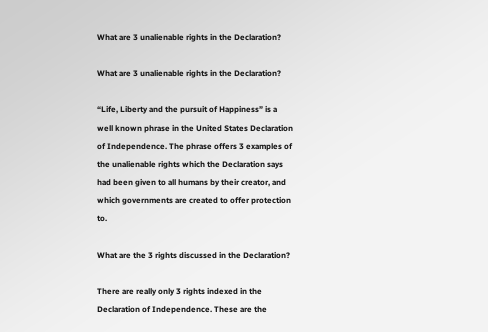What are 3 unalienable rights in the Declaration?

What are 3 unalienable rights in the Declaration?

“Life, Liberty and the pursuit of Happiness” is a well known phrase in the United States Declaration of Independence. The phrase offers 3 examples of the unalienable rights which the Declaration says had been given to all humans by their creator, and which governments are created to offer protection to.

What are the 3 rights discussed in the Declaration?

There are really only 3 rights indexed in the Declaration of Independence. These are the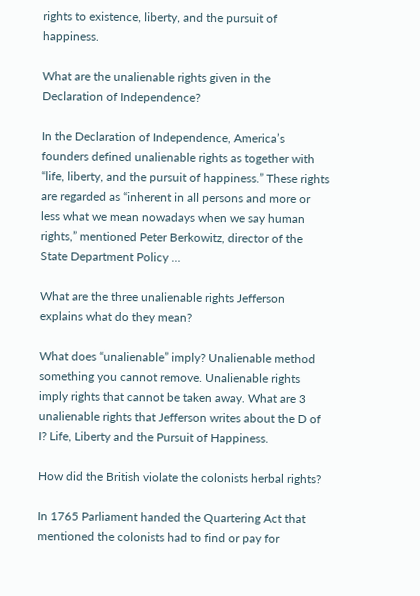rights to existence, liberty, and the pursuit of happiness.

What are the unalienable rights given in the Declaration of Independence?

In the Declaration of Independence, America’s founders defined unalienable rights as together with “life, liberty, and the pursuit of happiness.” These rights are regarded as “inherent in all persons and more or less what we mean nowadays when we say human rights,” mentioned Peter Berkowitz, director of the State Department Policy …

What are the three unalienable rights Jefferson explains what do they mean?

What does “unalienable” imply? Unalienable method something you cannot remove. Unalienable rights imply rights that cannot be taken away. What are 3 unalienable rights that Jefferson writes about the D of I? Life, Liberty and the Pursuit of Happiness.

How did the British violate the colonists herbal rights?

In 1765 Parliament handed the Quartering Act that mentioned the colonists had to find or pay for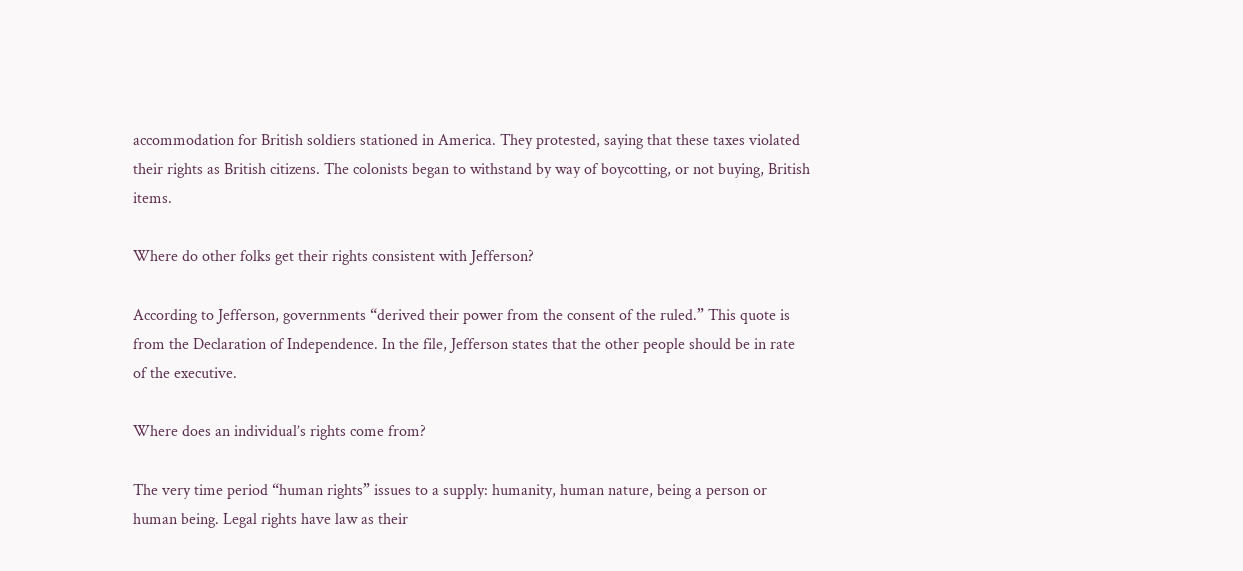accommodation for British soldiers stationed in America. They protested, saying that these taxes violated their rights as British citizens. The colonists began to withstand by way of boycotting, or not buying, British items.

Where do other folks get their rights consistent with Jefferson?

According to Jefferson, governments “derived their power from the consent of the ruled.” This quote is from the Declaration of Independence. In the file, Jefferson states that the other people should be in rate of the executive.

Where does an individual’s rights come from?

The very time period “human rights” issues to a supply: humanity, human nature, being a person or human being. Legal rights have law as their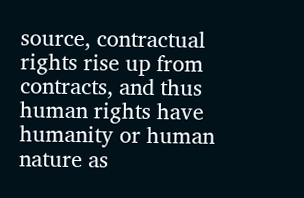source, contractual rights rise up from contracts, and thus human rights have humanity or human nature as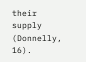their supply (Donnelly, 16).